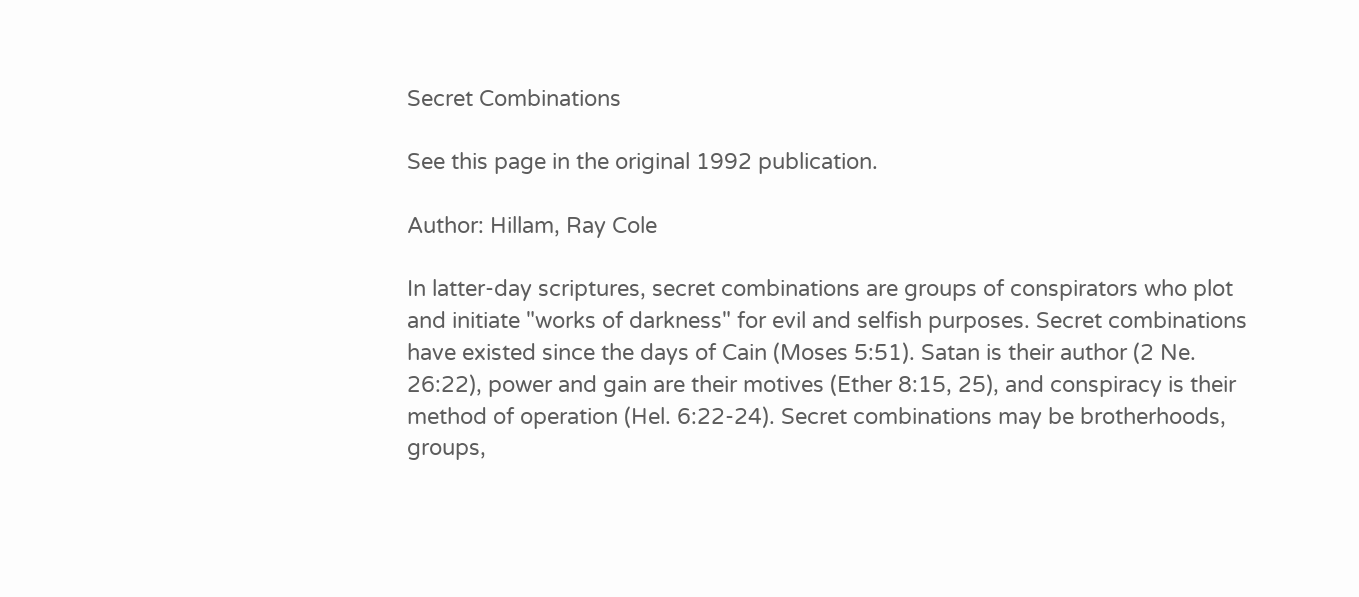Secret Combinations

See this page in the original 1992 publication.

Author: Hillam, Ray Cole

In latter-day scriptures, secret combinations are groups of conspirators who plot and initiate "works of darkness" for evil and selfish purposes. Secret combinations have existed since the days of Cain (Moses 5:51). Satan is their author (2 Ne. 26:22), power and gain are their motives (Ether 8:15, 25), and conspiracy is their method of operation (Hel. 6:22-24). Secret combinations may be brotherhoods, groups,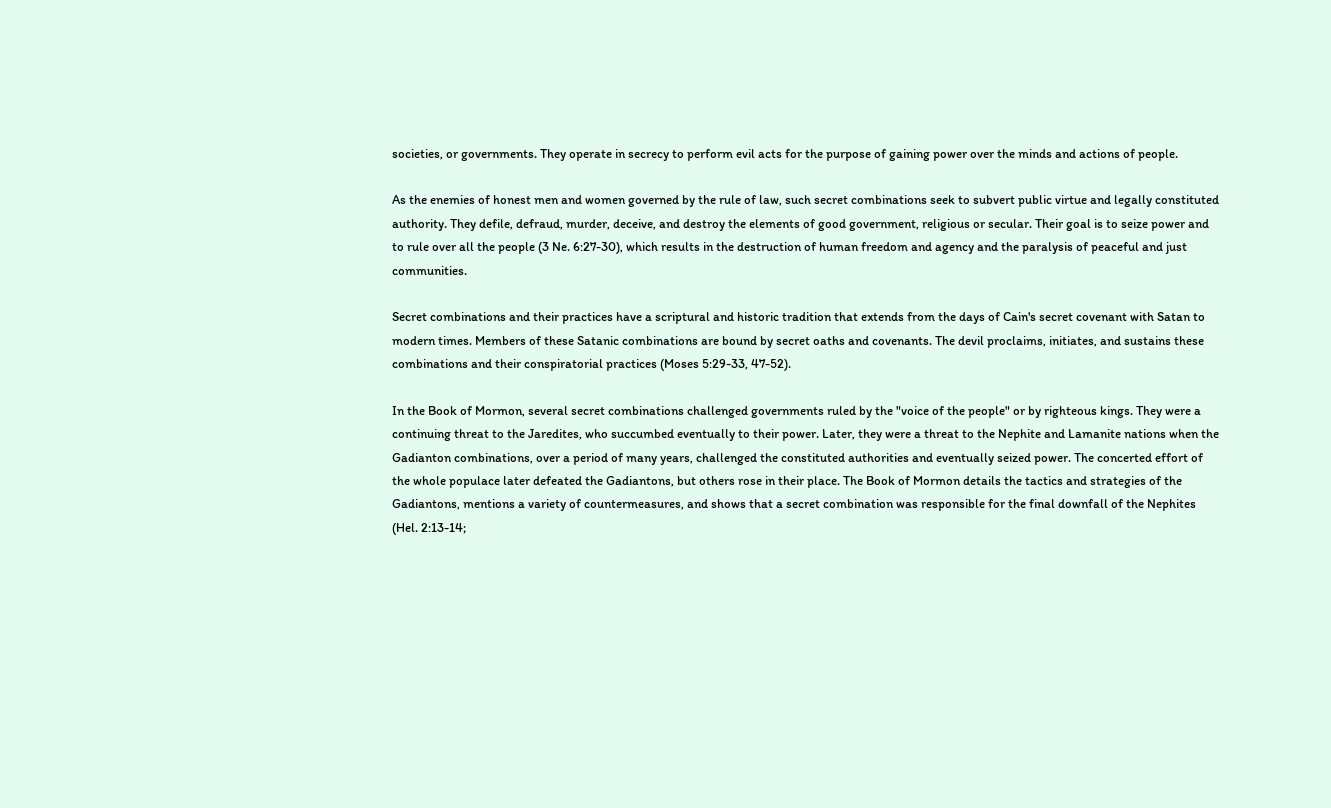societies, or governments. They operate in secrecy to perform evil acts for the purpose of gaining power over the minds and actions of people.

As the enemies of honest men and women governed by the rule of law, such secret combinations seek to subvert public virtue and legally constituted authority. They defile, defraud, murder, deceive, and destroy the elements of good government, religious or secular. Their goal is to seize power and to rule over all the people (3 Ne. 6:27-30), which results in the destruction of human freedom and agency and the paralysis of peaceful and just communities.

Secret combinations and their practices have a scriptural and historic tradition that extends from the days of Cain's secret covenant with Satan to modern times. Members of these Satanic combinations are bound by secret oaths and covenants. The devil proclaims, initiates, and sustains these combinations and their conspiratorial practices (Moses 5:29-33, 47-52).

In the Book of Mormon, several secret combinations challenged governments ruled by the "voice of the people" or by righteous kings. They were a continuing threat to the Jaredites, who succumbed eventually to their power. Later, they were a threat to the Nephite and Lamanite nations when the Gadianton combinations, over a period of many years, challenged the constituted authorities and eventually seized power. The concerted effort of the whole populace later defeated the Gadiantons, but others rose in their place. The Book of Mormon details the tactics and strategies of the Gadiantons, mentions a variety of countermeasures, and shows that a secret combination was responsible for the final downfall of the Nephites (Hel. 2:13-14;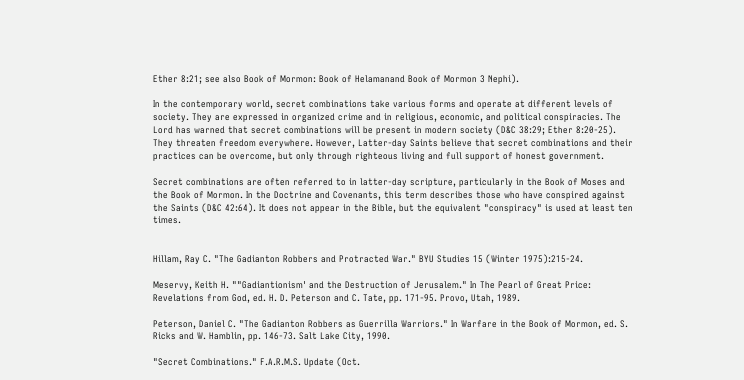Ether 8:21; see also Book of Mormon: Book of Helamanand Book of Mormon 3 Nephi).

In the contemporary world, secret combinations take various forms and operate at different levels of society. They are expressed in organized crime and in religious, economic, and political conspiracies. The Lord has warned that secret combinations will be present in modern society (D&C 38:29; Ether 8:20-25). They threaten freedom everywhere. However, Latter-day Saints believe that secret combinations and their practices can be overcome, but only through righteous living and full support of honest government.

Secret combinations are often referred to in latter-day scripture, particularly in the Book of Moses and the Book of Mormon. In the Doctrine and Covenants, this term describes those who have conspired against the Saints (D&C 42:64). It does not appear in the Bible, but the equivalent "conspiracy" is used at least ten times.


Hillam, Ray C. "The Gadianton Robbers and Protracted War." BYU Studies 15 (Winter 1975):215-24.

Meservy, Keith H. ""Gadiantionism' and the Destruction of Jerusalem." In The Pearl of Great Price: Revelations from God, ed. H. D. Peterson and C. Tate, pp. 171-95. Provo, Utah, 1989.

Peterson, Daniel C. "The Gadianton Robbers as Guerrilla Warriors." In Warfare in the Book of Mormon, ed. S. Ricks and W. Hamblin, pp. 146-73. Salt Lake City, 1990.

"Secret Combinations." F.A.R.M.S. Update (Oct.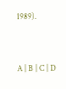1989).


A | B | C | D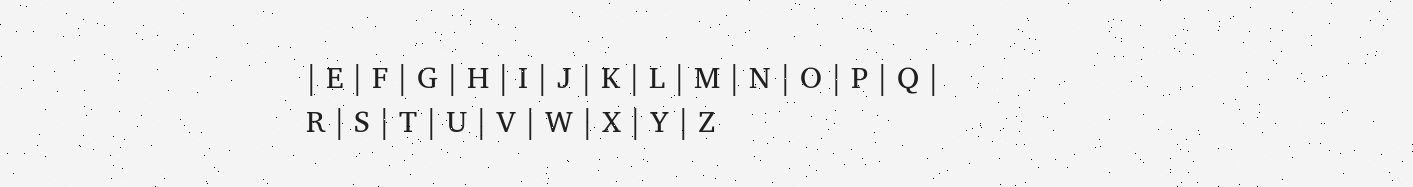| E | F | G | H | I | J | K | L | M | N | O | P | Q | R | S | T | U | V | W | X | Y | Z